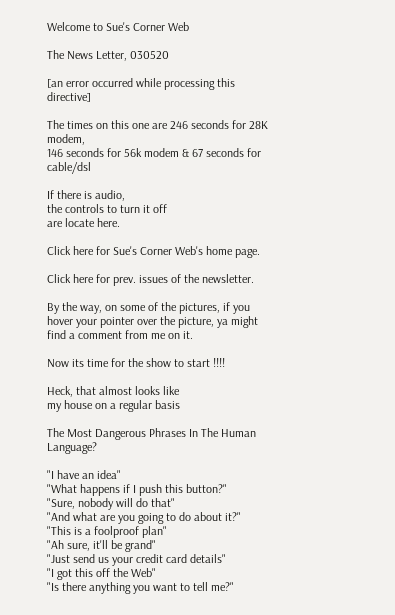Welcome to Sue's Corner Web

The News Letter, 030520

[an error occurred while processing this directive]

The times on this one are 246 seconds for 28K modem,
146 seconds for 56k modem & 67 seconds for cable/dsl

If there is audio,
the controls to turn it off
are locate here.

Click here for Sue's Corner Web's home page.

Click here for prev. issues of the newsletter.

By the way, on some of the pictures, if you hover your pointer over the picture, ya might find a comment from me on it.

Now its time for the show to start !!!!

Heck, that almost looks like
my house on a regular basis

The Most Dangerous Phrases In The Human Language?

"I have an idea"
"What happens if I push this button?"
"Sure, nobody will do that"
"And what are you going to do about it?"
"This is a foolproof plan"
"Ah sure, it'll be grand"
"Just send us your credit card details"
"I got this off the Web"
"Is there anything you want to tell me?"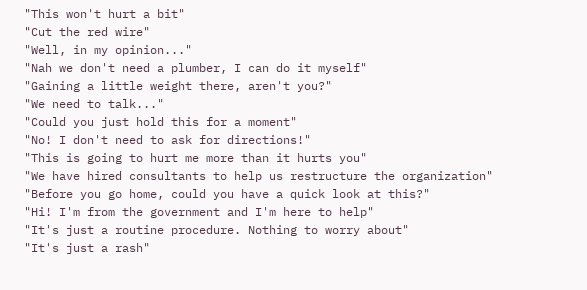"This won't hurt a bit"
"Cut the red wire"
"Well, in my opinion..."
"Nah we don't need a plumber, I can do it myself"
"Gaining a little weight there, aren't you?"
"We need to talk..."
"Could you just hold this for a moment"
"No! I don't need to ask for directions!"
"This is going to hurt me more than it hurts you"
"We have hired consultants to help us restructure the organization"
"Before you go home, could you have a quick look at this?"
"Hi! I'm from the government and I'm here to help"
"It's just a routine procedure. Nothing to worry about"
"It's just a rash"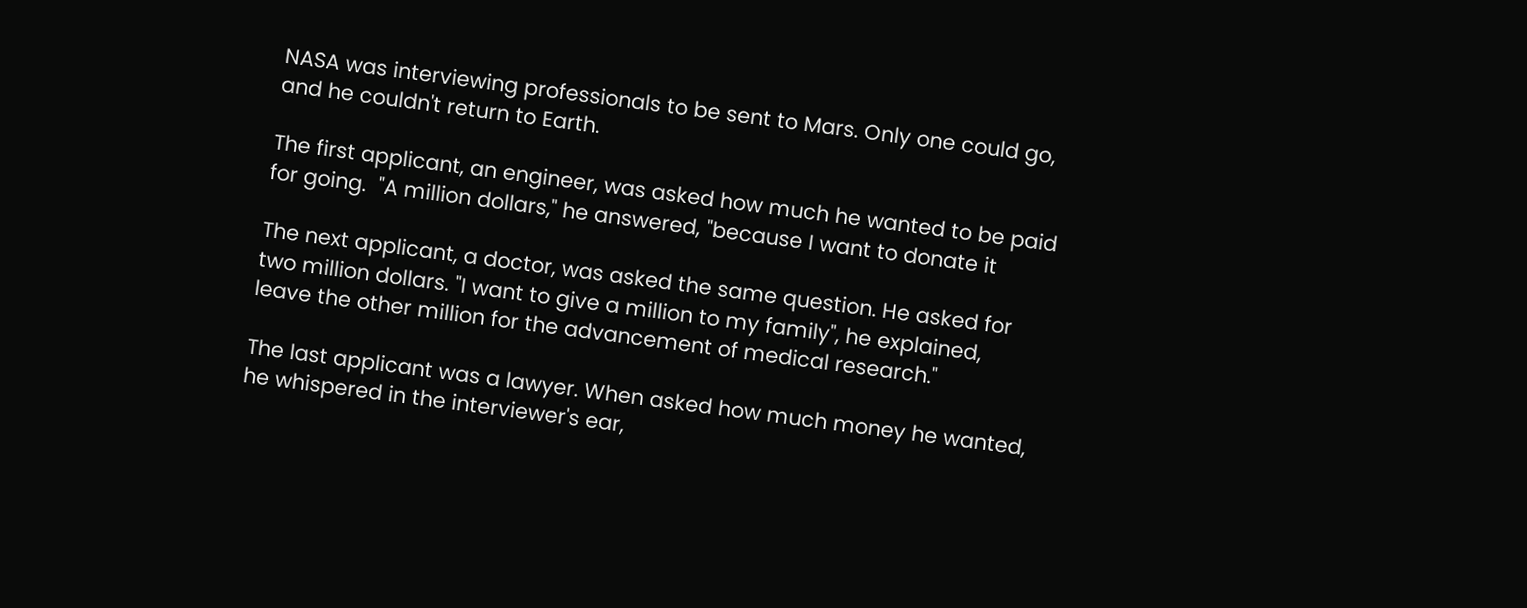NASA was interviewing professionals to be sent to Mars. Only one could go,
and he couldn't return to Earth.

The first applicant, an engineer, was asked how much he wanted to be paid
for going.  "A million dollars," he answered, "because I want to donate it

The next applicant, a doctor, was asked the same question. He asked for
two million dollars. "I want to give a million to my family", he explained,
leave the other million for the advancement of medical research."

The last applicant was a lawyer. When asked how much money he wanted,
he whispered in the interviewer's ear,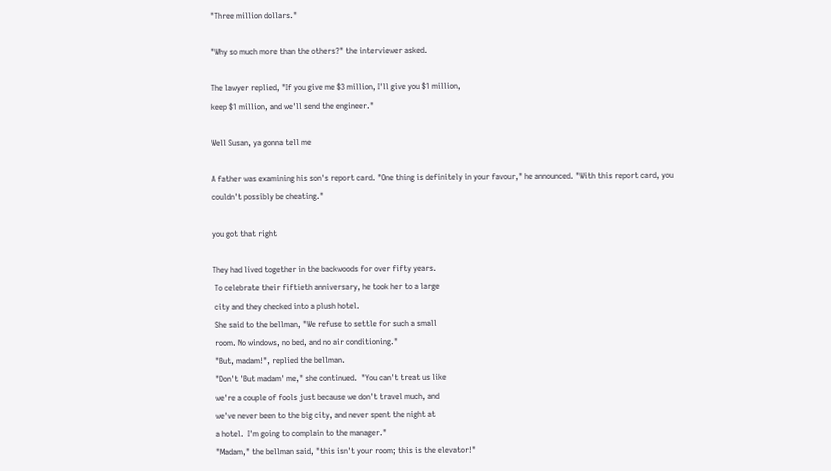"Three million dollars."

"Why so much more than the others?" the interviewer asked.

The lawyer replied, "If you give me $3 million, I'll give you $1 million,
keep $1 million, and we'll send the engineer."

Well Susan, ya gonna tell me

A father was examining his son's report card. "One thing is definitely in your favour," he announced. "With this report card, you
couldn't possibly be cheating."

you got that right

They had lived together in the backwoods for over fifty years.
 To celebrate their fiftieth anniversary, he took her to a large
 city and they checked into a plush hotel.
 She said to the bellman, "We refuse to settle for such a small
 room. No windows, no bed, and no air conditioning."
 "But, madam!", replied the bellman.
 "Don't 'But madam' me," she continued.  "You can't treat us like
 we're a couple of fools just because we don't travel much, and
 we've never been to the big city, and never spent the night at
 a hotel.  I'm going to complain to the manager."
 "Madam," the bellman said, "this isn't your room; this is the elevator!"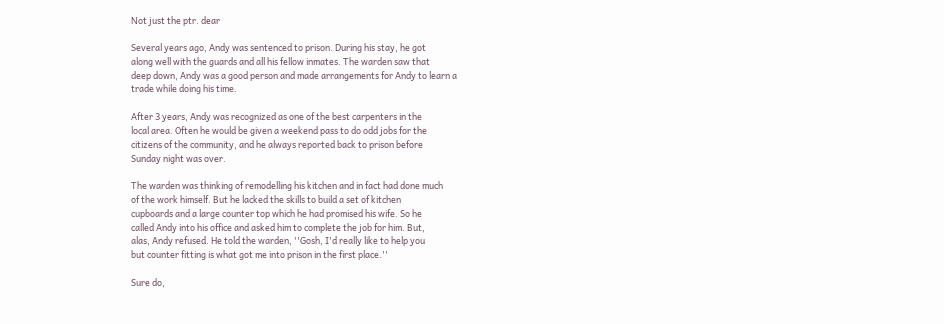Not just the ptr. dear

Several years ago, Andy was sentenced to prison. During his stay, he got
along well with the guards and all his fellow inmates. The warden saw that
deep down, Andy was a good person and made arrangements for Andy to learn a
trade while doing his time.

After 3 years, Andy was recognized as one of the best carpenters in the
local area. Often he would be given a weekend pass to do odd jobs for the
citizens of the community, and he always reported back to prison before
Sunday night was over.

The warden was thinking of remodelling his kitchen and in fact had done much
of the work himself. But he lacked the skills to build a set of kitchen
cupboards and a large counter top which he had promised his wife. So he
called Andy into his office and asked him to complete the job for him. But,
alas, Andy refused. He told the warden, ''Gosh, I'd really like to help you
but counter fitting is what got me into prison in the first place.''

Sure do,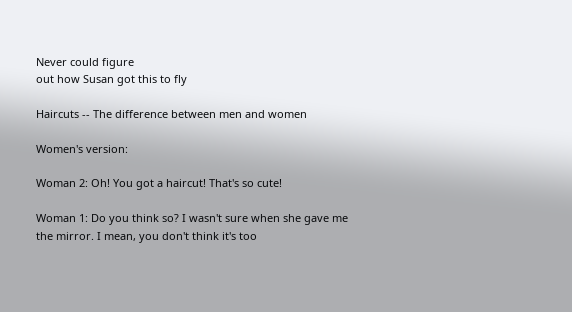Never could figure
out how Susan got this to fly

Haircuts -- The difference between men and women

Women's version:

Woman 2: Oh! You got a haircut! That's so cute!

Woman 1: Do you think so? I wasn't sure when she gave me
the mirror. I mean, you don't think it's too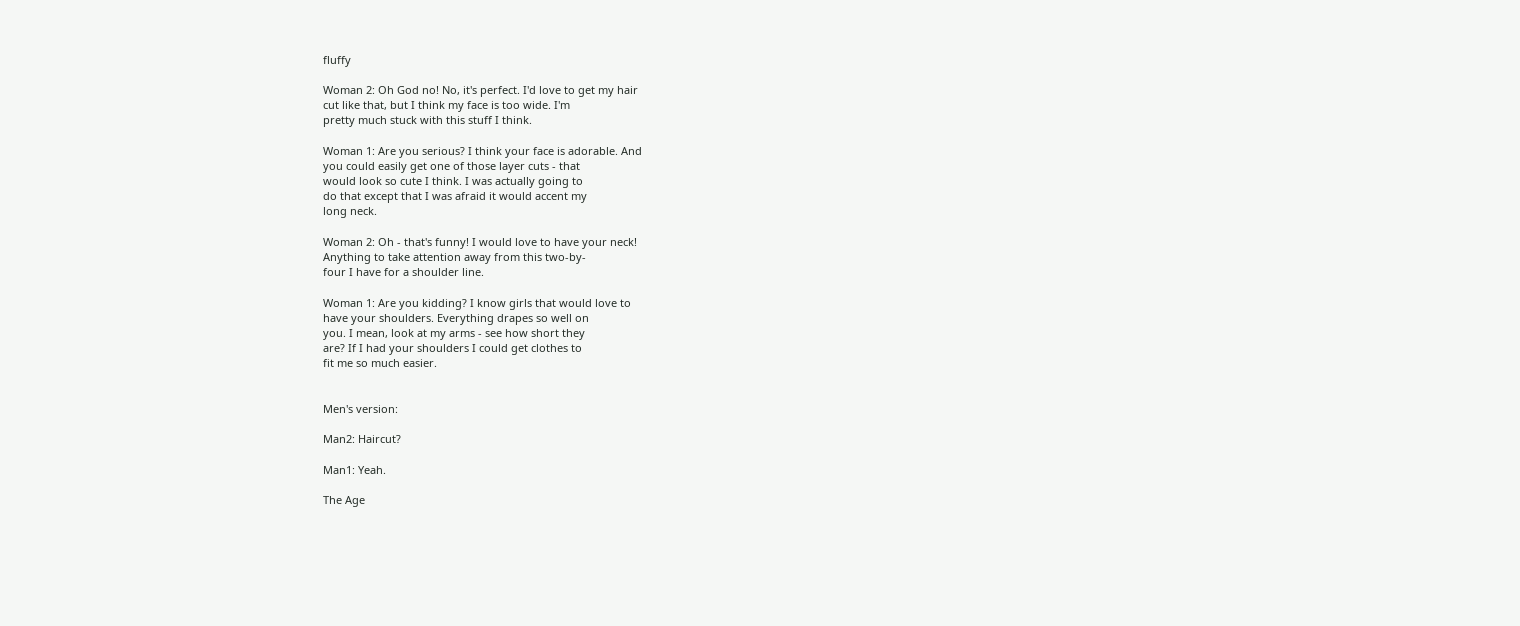fluffy

Woman 2: Oh God no! No, it's perfect. I'd love to get my hair
cut like that, but I think my face is too wide. I'm
pretty much stuck with this stuff I think.

Woman 1: Are you serious? I think your face is adorable. And
you could easily get one of those layer cuts - that
would look so cute I think. I was actually going to
do that except that I was afraid it would accent my
long neck.

Woman 2: Oh - that's funny! I would love to have your neck!
Anything to take attention away from this two-by-
four I have for a shoulder line.

Woman 1: Are you kidding? I know girls that would love to
have your shoulders. Everything drapes so well on
you. I mean, look at my arms - see how short they
are? If I had your shoulders I could get clothes to
fit me so much easier.


Men's version:

Man2: Haircut?

Man1: Yeah.

The Age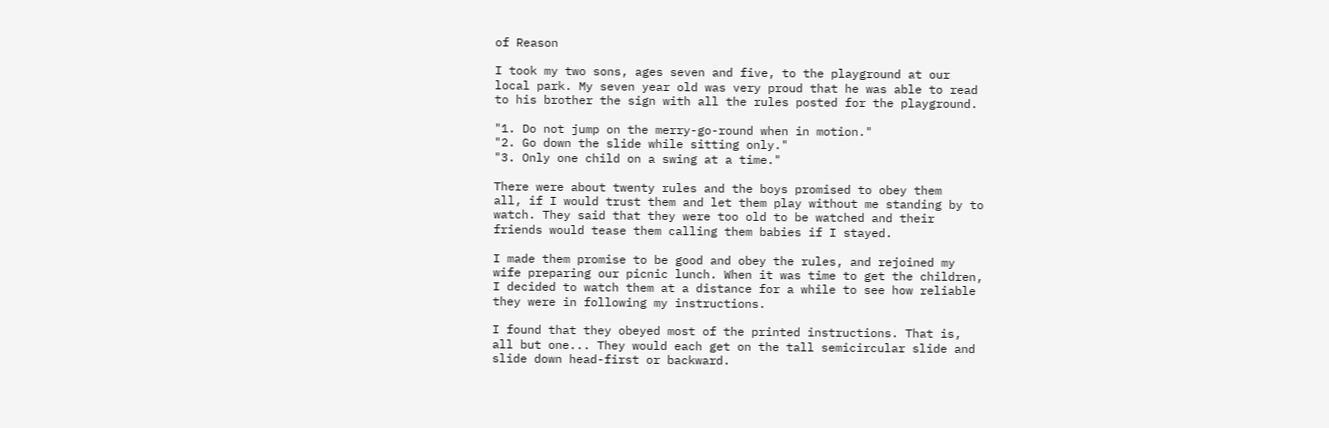of Reason

I took my two sons, ages seven and five, to the playground at our
local park. My seven year old was very proud that he was able to read
to his brother the sign with all the rules posted for the playground.

"1. Do not jump on the merry-go-round when in motion."
"2. Go down the slide while sitting only."
"3. Only one child on a swing at a time."

There were about twenty rules and the boys promised to obey them
all, if I would trust them and let them play without me standing by to
watch. They said that they were too old to be watched and their
friends would tease them calling them babies if I stayed.

I made them promise to be good and obey the rules, and rejoined my
wife preparing our picnic lunch. When it was time to get the children,
I decided to watch them at a distance for a while to see how reliable
they were in following my instructions.

I found that they obeyed most of the printed instructions. That is,
all but one... They would each get on the tall semicircular slide and
slide down head-first or backward.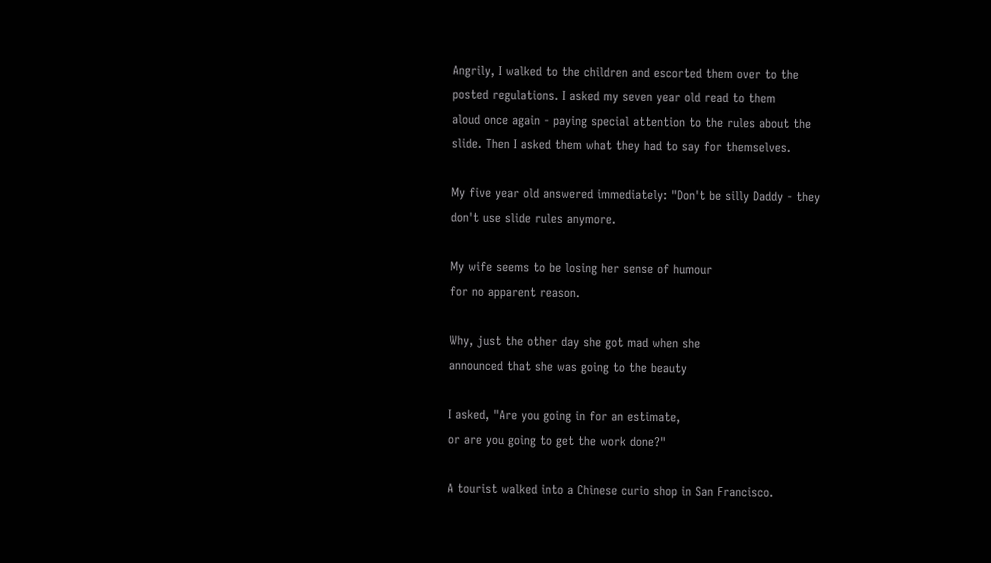Angrily, I walked to the children and escorted them over to the
posted regulations. I asked my seven year old read to them
aloud once again - paying special attention to the rules about the
slide. Then I asked them what they had to say for themselves.

My five year old answered immediately: "Don't be silly Daddy - they
don't use slide rules anymore.

My wife seems to be losing her sense of humour
for no apparent reason.

Why, just the other day she got mad when she
announced that she was going to the beauty

I asked, "Are you going in for an estimate,
or are you going to get the work done?"

A tourist walked into a Chinese curio shop in San Francisco.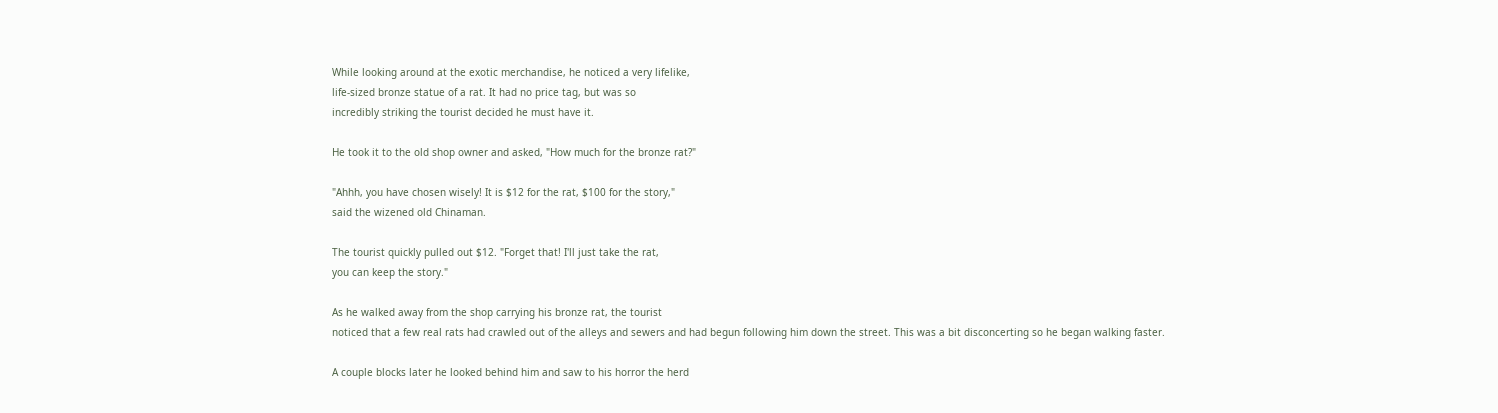While looking around at the exotic merchandise, he noticed a very lifelike,
life-sized bronze statue of a rat. It had no price tag, but was so
incredibly striking the tourist decided he must have it.

He took it to the old shop owner and asked, "How much for the bronze rat?"

"Ahhh, you have chosen wisely! It is $12 for the rat, $100 for the story,"
said the wizened old Chinaman.

The tourist quickly pulled out $12. "Forget that! I'll just take the rat,
you can keep the story."

As he walked away from the shop carrying his bronze rat, the tourist
noticed that a few real rats had crawled out of the alleys and sewers and had begun following him down the street. This was a bit disconcerting so he began walking faster.

A couple blocks later he looked behind him and saw to his horror the herd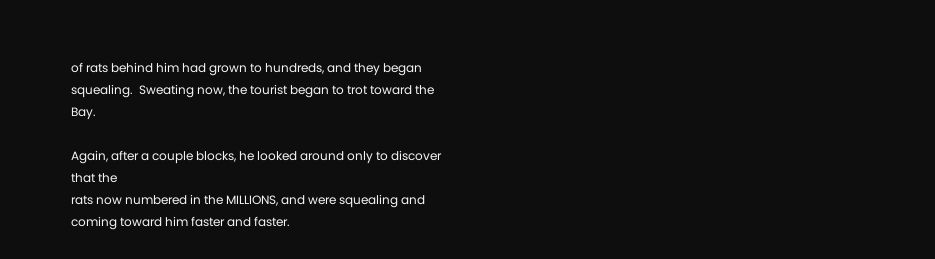of rats behind him had grown to hundreds, and they began squealing.  Sweating now, the tourist began to trot toward the Bay.

Again, after a couple blocks, he looked around only to discover that the
rats now numbered in the MILLIONS, and were squealing and coming toward him faster and faster.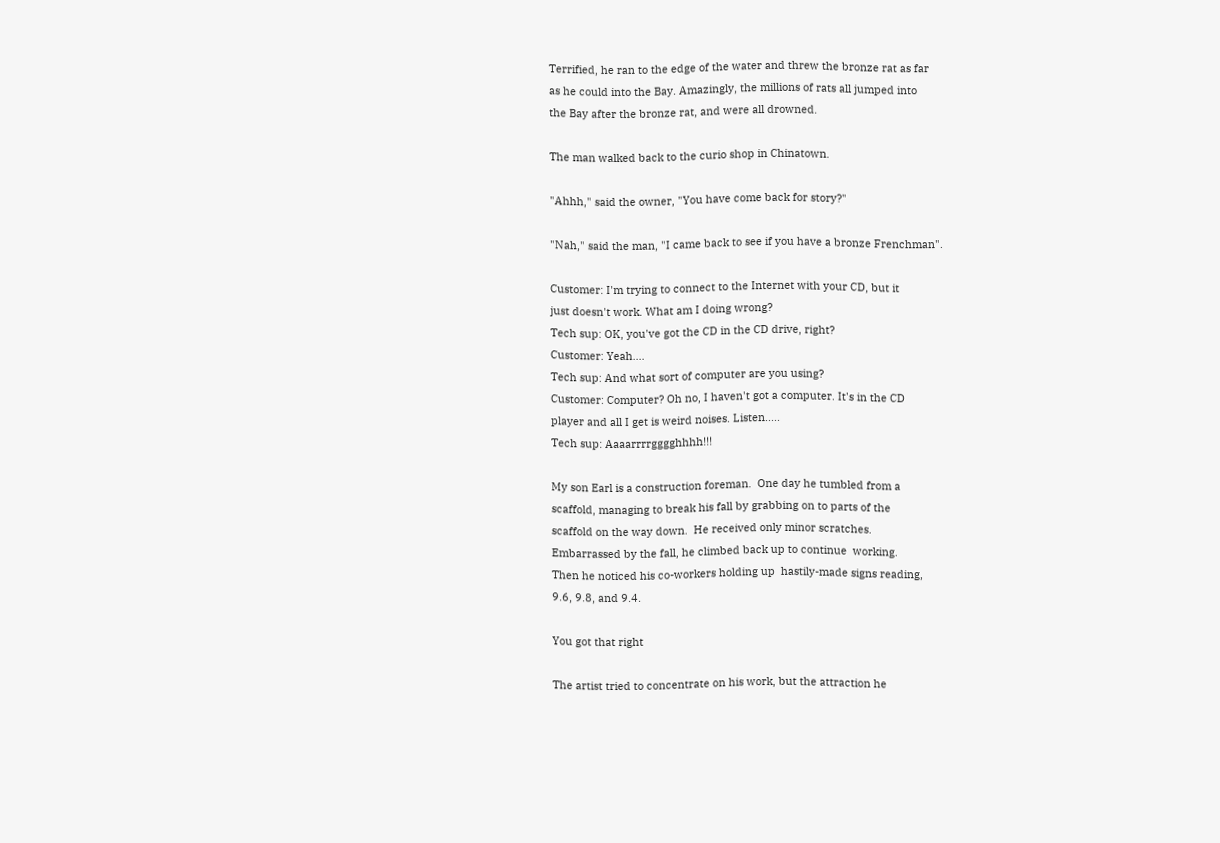Terrified, he ran to the edge of the water and threw the bronze rat as far
as he could into the Bay. Amazingly, the millions of rats all jumped into
the Bay after the bronze rat, and were all drowned.

The man walked back to the curio shop in Chinatown.

"Ahhh," said the owner, "You have come back for story?"

"Nah," said the man, "I came back to see if you have a bronze Frenchman".

Customer: I'm trying to connect to the Internet with your CD, but it
just doesn't work. What am I doing wrong?
Tech sup: OK, you've got the CD in the CD drive, right?
Customer: Yeah....
Tech sup: And what sort of computer are you using?
Customer: Computer? Oh no, I haven't got a computer. It's in the CD
player and all I get is weird noises. Listen.....
Tech sup: Aaaarrrrgggghhhh!!!

My son Earl is a construction foreman.  One day he tumbled from a
scaffold, managing to break his fall by grabbing on to parts of the
scaffold on the way down.  He received only minor scratches.
Embarrassed by the fall, he climbed back up to continue  working.
Then he noticed his co-workers holding up  hastily-made signs reading,
9.6, 9.8, and 9.4.

You got that right

The artist tried to concentrate on his work, but the attraction he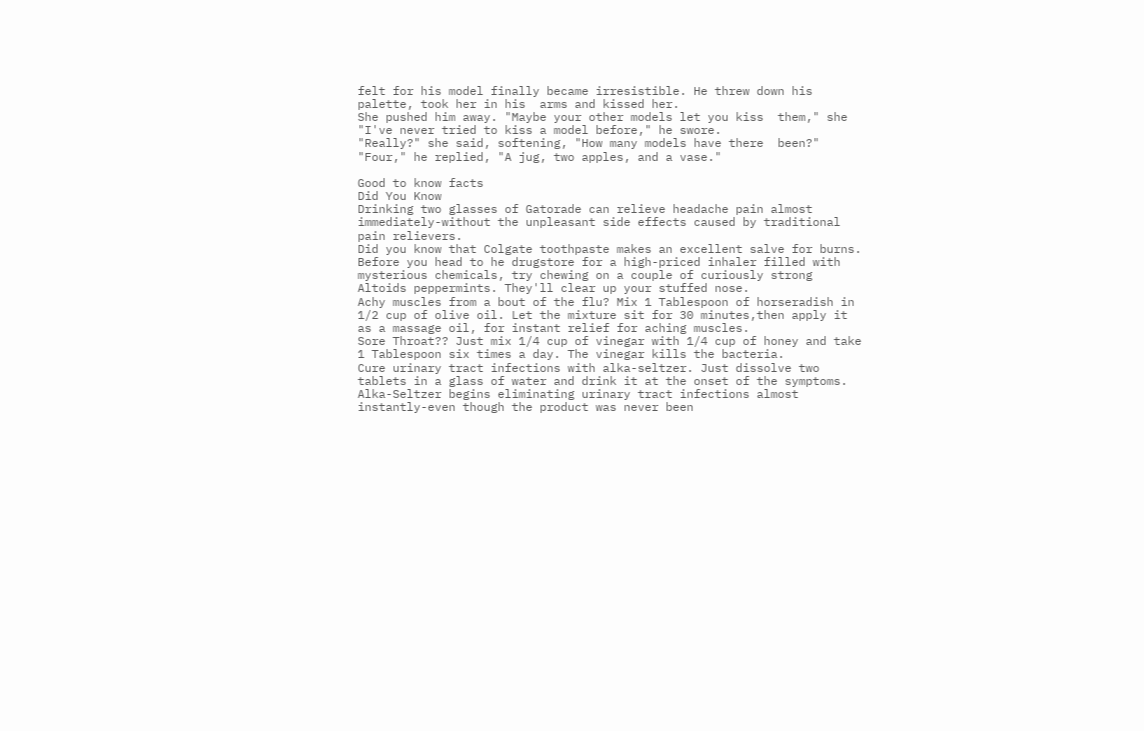felt for his model finally became irresistible. He threw down his
palette, took her in his  arms and kissed her.
She pushed him away. "Maybe your other models let you kiss  them," she
"I've never tried to kiss a model before," he swore.
"Really?" she said, softening, "How many models have there  been?"
"Four," he replied, "A jug, two apples, and a vase."

Good to know facts
Did You Know
Drinking two glasses of Gatorade can relieve headache pain almost
immediately-without the unpleasant side effects caused by traditional
pain relievers.
Did you know that Colgate toothpaste makes an excellent salve for burns.
Before you head to he drugstore for a high-priced inhaler filled with
mysterious chemicals, try chewing on a couple of curiously strong
Altoids peppermints. They'll clear up your stuffed nose.
Achy muscles from a bout of the flu? Mix 1 Tablespoon of horseradish in
1/2 cup of olive oil. Let the mixture sit for 30 minutes,then apply it
as a massage oil, for instant relief for aching muscles.
Sore Throat?? Just mix 1/4 cup of vinegar with 1/4 cup of honey and take
1 Tablespoon six times a day. The vinegar kills the bacteria.
Cure urinary tract infections with alka-seltzer. Just dissolve two
tablets in a glass of water and drink it at the onset of the symptoms.
Alka-Seltzer begins eliminating urinary tract infections almost
instantly-even though the product was never been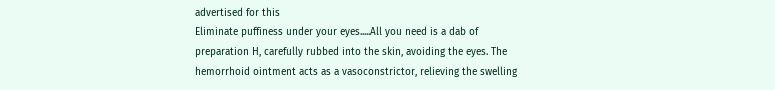advertised for this
Eliminate puffiness under your eyes.....All you need is a dab of
preparation H, carefully rubbed into the skin, avoiding the eyes. The
hemorrhoid ointment acts as a vasoconstrictor, relieving the swelling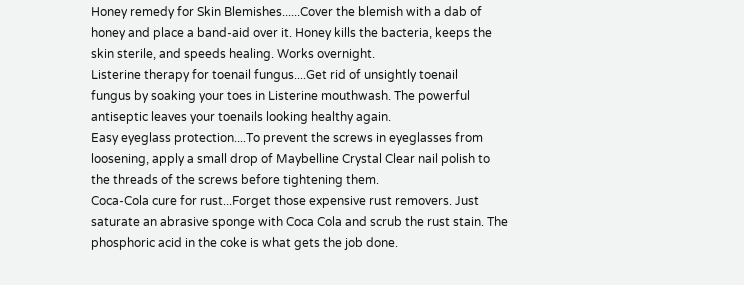Honey remedy for Skin Blemishes......Cover the blemish with a dab of
honey and place a band-aid over it. Honey kills the bacteria, keeps the
skin sterile, and speeds healing. Works overnight.
Listerine therapy for toenail fungus....Get rid of unsightly toenail
fungus by soaking your toes in Listerine mouthwash. The powerful
antiseptic leaves your toenails looking healthy again.
Easy eyeglass protection....To prevent the screws in eyeglasses from
loosening, apply a small drop of Maybelline Crystal Clear nail polish to
the threads of the screws before tightening them.
Coca-Cola cure for rust...Forget those expensive rust removers. Just
saturate an abrasive sponge with Coca Cola and scrub the rust stain. The
phosphoric acid in the coke is what gets the job done.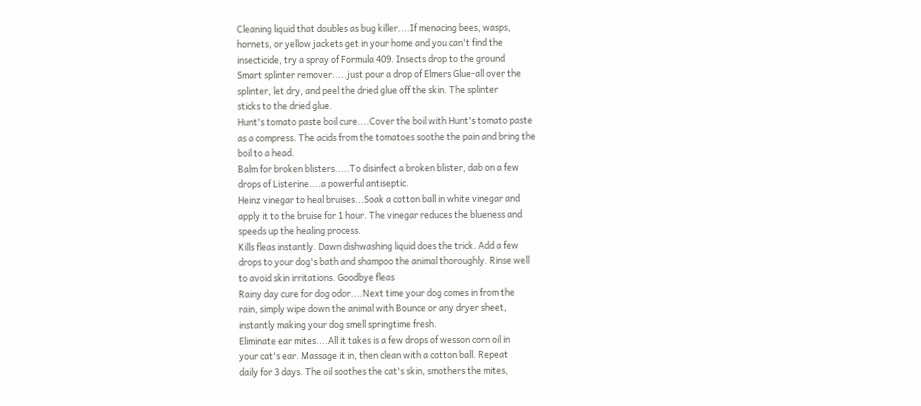Cleaning liquid that doubles as bug killer....If menacing bees, wasps,
hornets, or yellow jackets get in your home and you can't find the
insecticide, try a spray of Formula 409. Insects drop to the ground
Smart splinter remover.....just pour a drop of Elmers Glue-all over the
splinter, let dry, and peel the dried glue off the skin. The splinter
sticks to the dried glue.
Hunt's tomato paste boil cure....Cover the boil with Hunt's tomato paste
as a compress. The acids from the tomatoes soothe the pain and bring the
boil to a head.
Balm for broken blisters.....To disinfect a broken blister, dab on a few
drops of Listerine....a powerful antiseptic.
Heinz vinegar to heal bruises...Soak a cotton ball in white vinegar and
apply it to the bruise for 1 hour. The vinegar reduces the blueness and
speeds up the healing process.
Kills fleas instantly. Dawn dishwashing liquid does the trick. Add a few
drops to your dog's bath and shampoo the animal thoroughly. Rinse well
to avoid skin irritations. Goodbye fleas
Rainy day cure for dog odor....Next time your dog comes in from the
rain, simply wipe down the animal with Bounce or any dryer sheet,
instantly making your dog smell springtime fresh.
Eliminate ear mites....All it takes is a few drops of wesson corn oil in
your cat's ear. Massage it in, then clean with a cotton ball. Repeat
daily for 3 days. The oil soothes the cat's skin, smothers the mites,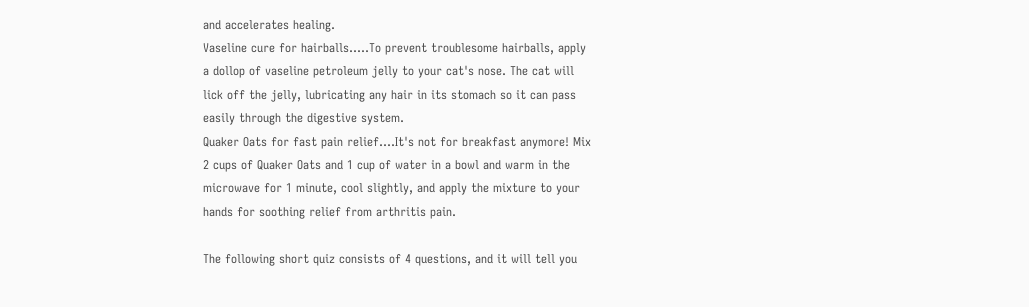and accelerates healing.
Vaseline cure for hairballs.....To prevent troublesome hairballs, apply
a dollop of vaseline petroleum jelly to your cat's nose. The cat will
lick off the jelly, lubricating any hair in its stomach so it can pass
easily through the digestive system.
Quaker Oats for fast pain relief....It's not for breakfast anymore! Mix
2 cups of Quaker Oats and 1 cup of water in a bowl and warm in the
microwave for 1 minute, cool slightly, and apply the mixture to your
hands for soothing relief from arthritis pain.

The following short quiz consists of 4 questions, and it will tell you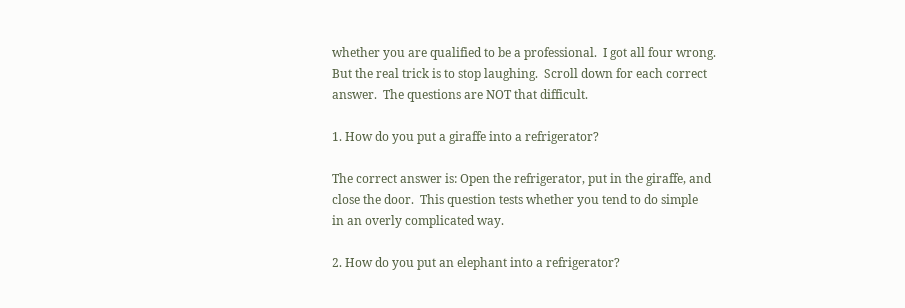whether you are qualified to be a professional.  I got all four wrong.
But the real trick is to stop laughing.  Scroll down for each correct
answer.  The questions are NOT that difficult.

1. How do you put a giraffe into a refrigerator?

The correct answer is: Open the refrigerator, put in the giraffe, and
close the door.  This question tests whether you tend to do simple
in an overly complicated way.

2. How do you put an elephant into a refrigerator?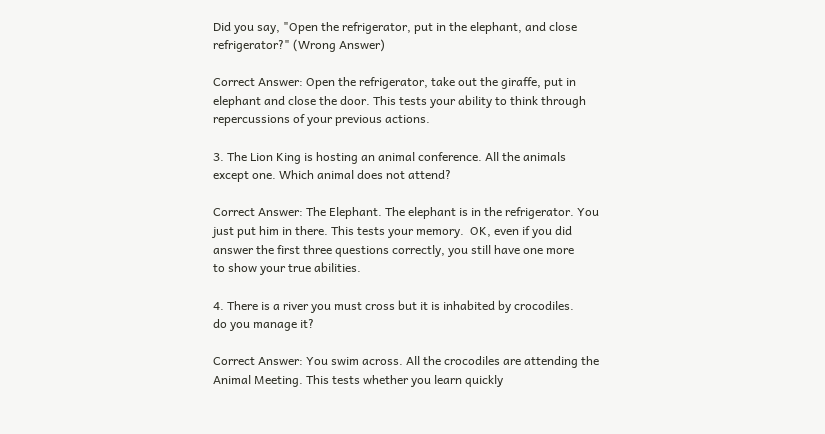Did you say, "Open the refrigerator, put in the elephant, and close
refrigerator?" (Wrong Answer)

Correct Answer: Open the refrigerator, take out the giraffe, put in
elephant and close the door. This tests your ability to think through
repercussions of your previous actions.

3. The Lion King is hosting an animal conference. All the animals
except one. Which animal does not attend?

Correct Answer: The Elephant. The elephant is in the refrigerator. You
just put him in there. This tests your memory.  OK, even if you did
answer the first three questions correctly, you still have one more
to show your true abilities.

4. There is a river you must cross but it is inhabited by crocodiles.
do you manage it?

Correct Answer: You swim across. All the crocodiles are attending the
Animal Meeting. This tests whether you learn quickly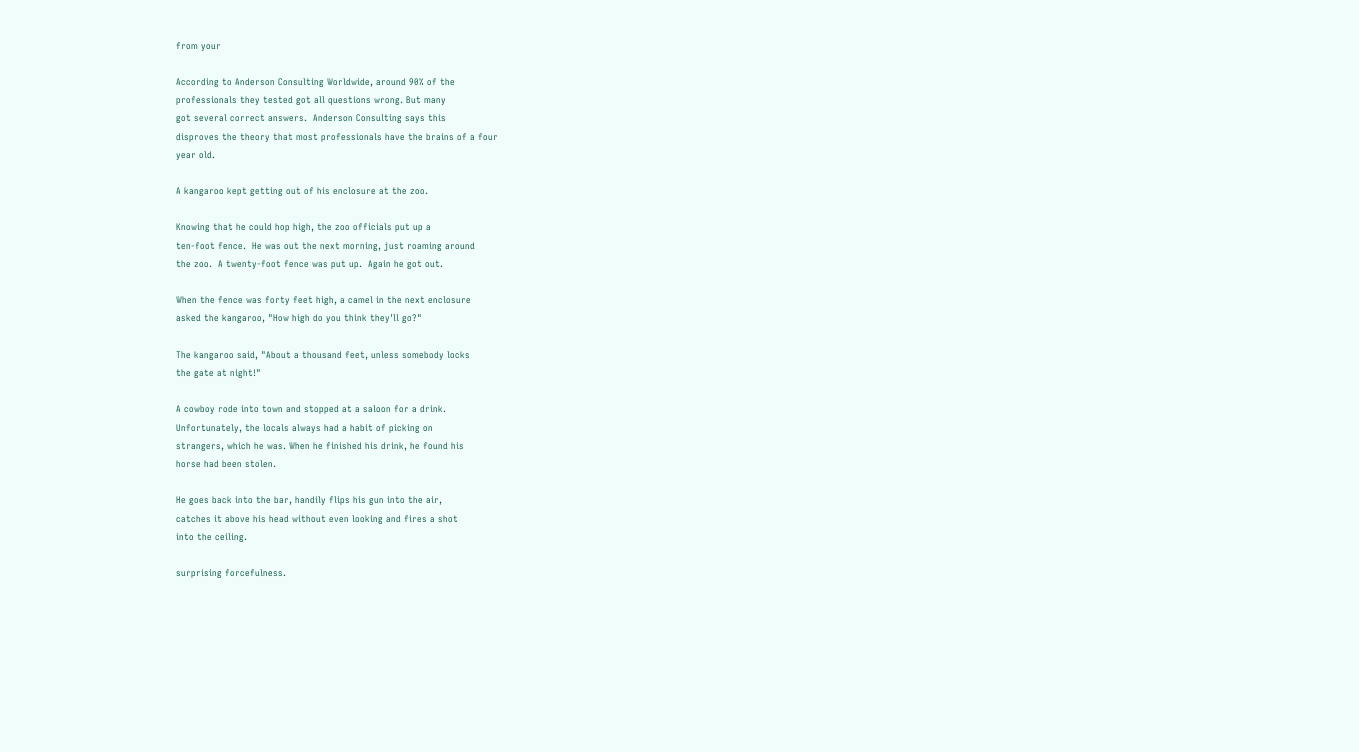from your

According to Anderson Consulting Worldwide, around 90% of the
professionals they tested got all questions wrong. But many
got several correct answers.  Anderson Consulting says this
disproves the theory that most professionals have the brains of a four
year old.

A kangaroo kept getting out of his enclosure at the zoo.

Knowing that he could hop high, the zoo officials put up a
ten-foot fence.  He was out the next morning, just roaming around
the zoo.  A twenty-foot fence was put up.  Again he got out.

When the fence was forty feet high, a camel in the next enclosure
asked the kangaroo, "How high do you think they'll go?"

The kangaroo said, "About a thousand feet, unless somebody locks
the gate at night!"

A cowboy rode into town and stopped at a saloon for a drink.
Unfortunately, the locals always had a habit of picking on
strangers, which he was. When he finished his drink, he found his
horse had been stolen.

He goes back into the bar, handily flips his gun into the air,
catches it above his head without even looking and fires a shot
into the ceiling.

surprising forcefulness.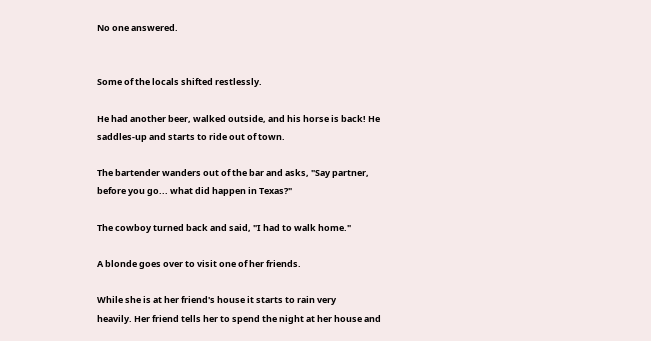No one answered.


Some of the locals shifted restlessly.

He had another beer, walked outside, and his horse is back! He
saddles-up and starts to ride out of town.

The bartender wanders out of the bar and asks, "Say partner,
before you go... what did happen in Texas?"

The cowboy turned back and said, "I had to walk home."

A blonde goes over to visit one of her friends.

While she is at her friend's house it starts to rain very
heavily. Her friend tells her to spend the night at her house and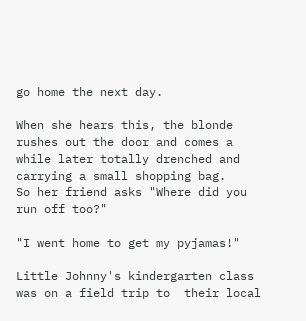go home the next day.

When she hears this, the blonde rushes out the door and comes a
while later totally drenched and carrying a small shopping bag.
So her friend asks "Where did you run off too?"

"I went home to get my pyjamas!"

Little Johnny's kindergarten class was on a field trip to  their local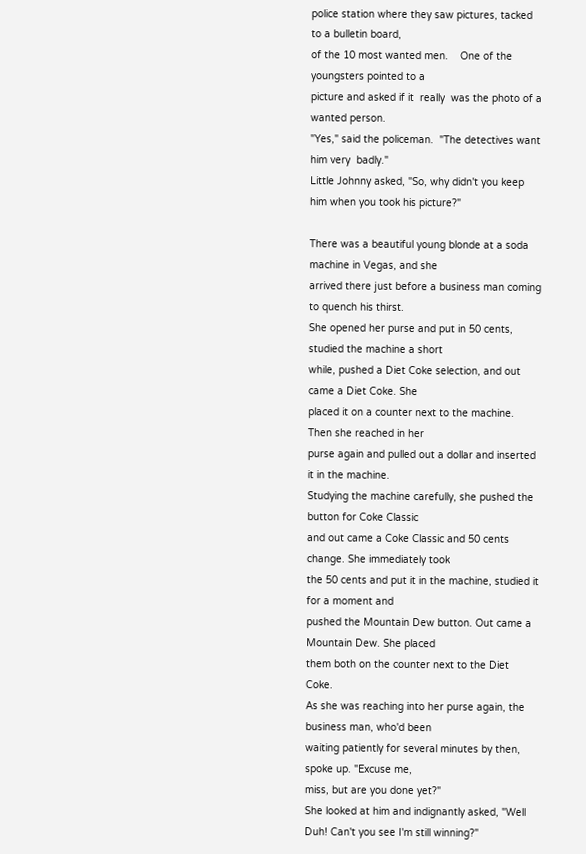police station where they saw pictures, tacked  to a bulletin board,
of the 10 most wanted men.    One of the youngsters pointed to a
picture and asked if it  really  was the photo of a wanted person.
"Yes," said the policeman.  "The detectives want him very  badly."
Little Johnny asked, "So, why didn't you keep him when you took his picture?"

There was a beautiful young blonde at a soda machine in Vegas, and she
arrived there just before a business man coming to quench his thirst.
She opened her purse and put in 50 cents, studied the machine a short
while, pushed a Diet Coke selection, and out came a Diet Coke. She
placed it on a counter next to the machine. Then she reached in her
purse again and pulled out a dollar and inserted it in the machine.
Studying the machine carefully, she pushed the button for Coke Classic
and out came a Coke Classic and 50 cents change. She immediately took
the 50 cents and put it in the machine, studied it for a moment and
pushed the Mountain Dew button. Out came a Mountain Dew. She placed
them both on the counter next to the Diet Coke.
As she was reaching into her purse again, the business man, who'd been
waiting patiently for several minutes by then, spoke up. "Excuse me,
miss, but are you done yet?"
She looked at him and indignantly asked, "Well Duh! Can't you see I'm still winning?"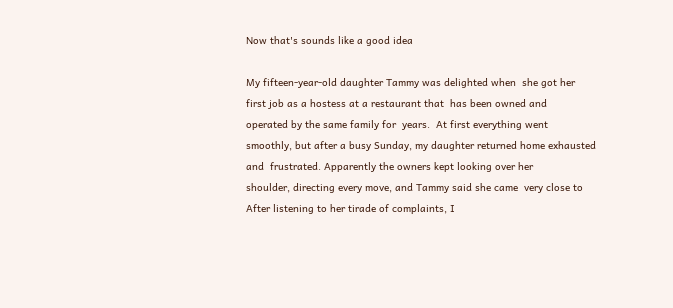Now that's sounds like a good idea

My fifteen-year-old daughter Tammy was delighted when  she got her
first job as a hostess at a restaurant that  has been owned and
operated by the same family for  years.  At first everything went
smoothly, but after a busy Sunday, my daughter returned home exhausted
and  frustrated. Apparently the owners kept looking over her
shoulder, directing every move, and Tammy said she came  very close to
After listening to her tirade of complaints, I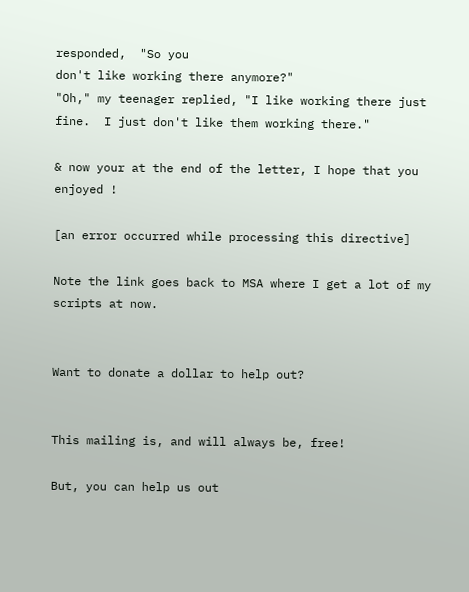responded,  "So you
don't like working there anymore?"
"Oh," my teenager replied, "I like working there just  fine.  I just don't like them working there."

& now your at the end of the letter, I hope that you enjoyed !

[an error occurred while processing this directive]

Note the link goes back to MSA where I get a lot of my scripts at now.


Want to donate a dollar to help out?


This mailing is, and will always be, free!

But, you can help us out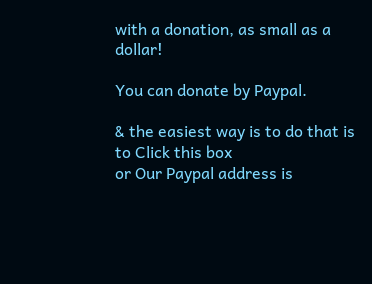with a donation, as small as a dollar!

You can donate by Paypal.

& the easiest way is to do that is to Click this box
or Our Paypal address is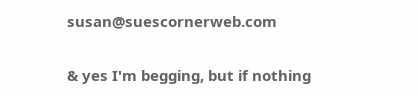susan@suescornerweb.com

& yes I'm begging, but if nothing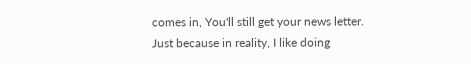comes in, You'll still get your news letter.
Just because in reality, I like doing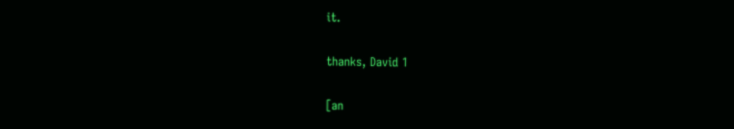it.

thanks, David 1

[an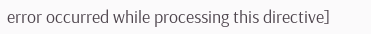error occurred while processing this directive]